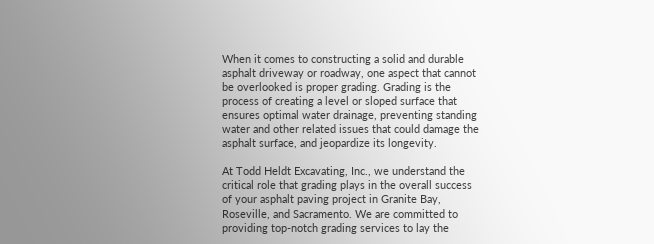When it comes to constructing a solid and durable asphalt driveway or roadway, one aspect that cannot be overlooked is proper grading. Grading is the process of creating a level or sloped surface that ensures optimal water drainage, preventing standing water and other related issues that could damage the asphalt surface, and jeopardize its longevity.

At Todd Heldt Excavating, Inc., we understand the critical role that grading plays in the overall success of your asphalt paving project in Granite Bay, Roseville, and Sacramento. We are committed to providing top-notch grading services to lay the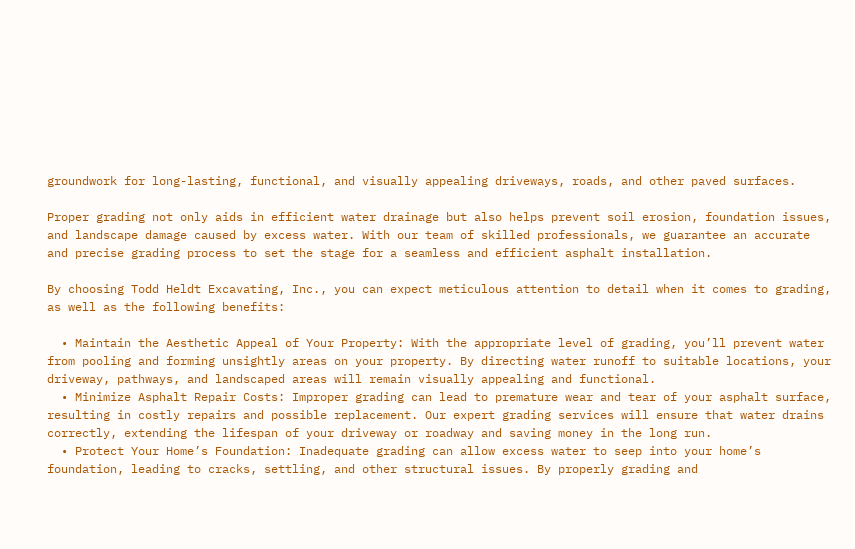groundwork for long-lasting, functional, and visually appealing driveways, roads, and other paved surfaces.

Proper grading not only aids in efficient water drainage but also helps prevent soil erosion, foundation issues, and landscape damage caused by excess water. With our team of skilled professionals, we guarantee an accurate and precise grading process to set the stage for a seamless and efficient asphalt installation.

By choosing Todd Heldt Excavating, Inc., you can expect meticulous attention to detail when it comes to grading, as well as the following benefits:

  • Maintain the Aesthetic Appeal of Your Property: With the appropriate level of grading, you’ll prevent water from pooling and forming unsightly areas on your property. By directing water runoff to suitable locations, your driveway, pathways, and landscaped areas will remain visually appealing and functional.
  • Minimize Asphalt Repair Costs: Improper grading can lead to premature wear and tear of your asphalt surface, resulting in costly repairs and possible replacement. Our expert grading services will ensure that water drains correctly, extending the lifespan of your driveway or roadway and saving money in the long run.
  • Protect Your Home’s Foundation: Inadequate grading can allow excess water to seep into your home’s foundation, leading to cracks, settling, and other structural issues. By properly grading and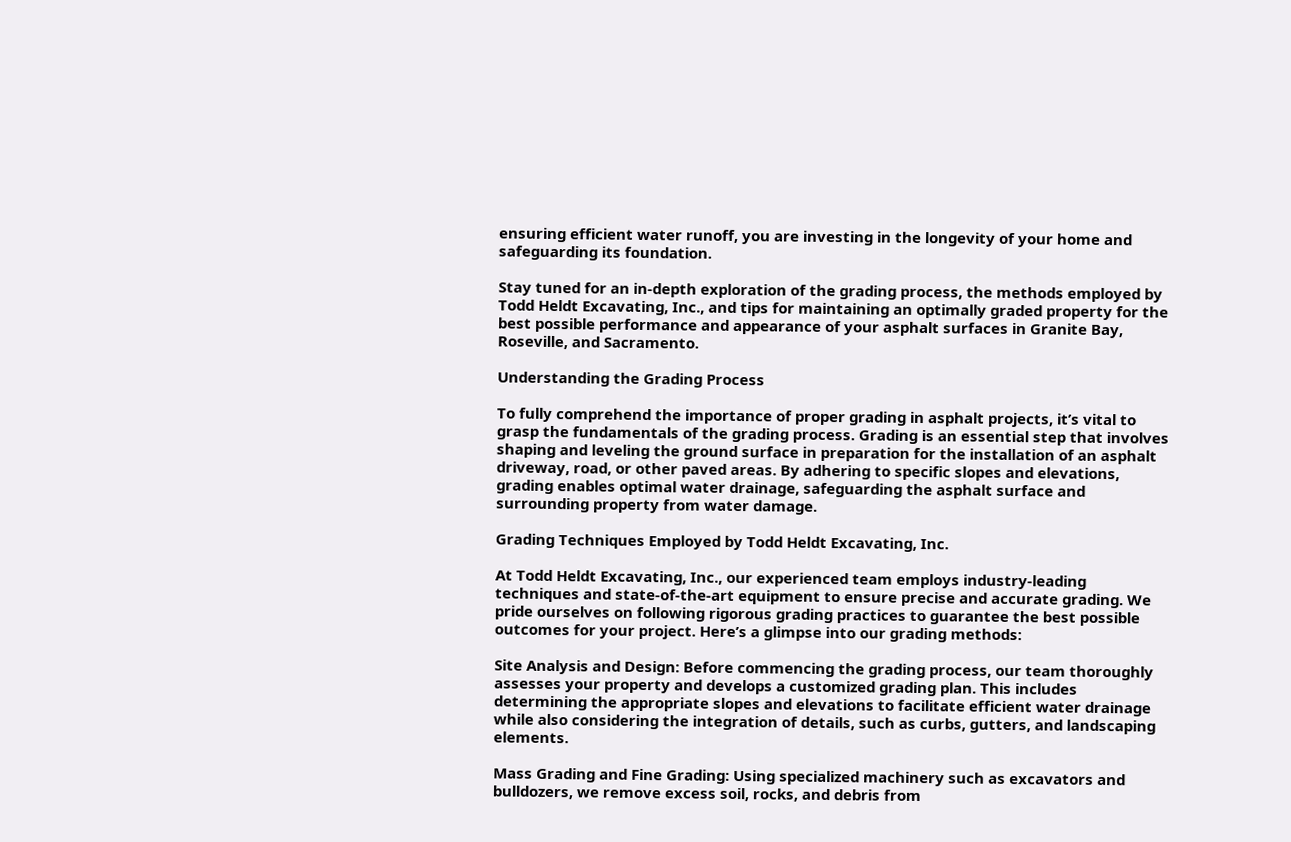ensuring efficient water runoff, you are investing in the longevity of your home and safeguarding its foundation.

Stay tuned for an in-depth exploration of the grading process, the methods employed by Todd Heldt Excavating, Inc., and tips for maintaining an optimally graded property for the best possible performance and appearance of your asphalt surfaces in Granite Bay, Roseville, and Sacramento.

Understanding the Grading Process

To fully comprehend the importance of proper grading in asphalt projects, it’s vital to grasp the fundamentals of the grading process. Grading is an essential step that involves shaping and leveling the ground surface in preparation for the installation of an asphalt driveway, road, or other paved areas. By adhering to specific slopes and elevations, grading enables optimal water drainage, safeguarding the asphalt surface and surrounding property from water damage.

Grading Techniques Employed by Todd Heldt Excavating, Inc.

At Todd Heldt Excavating, Inc., our experienced team employs industry-leading techniques and state-of-the-art equipment to ensure precise and accurate grading. We pride ourselves on following rigorous grading practices to guarantee the best possible outcomes for your project. Here’s a glimpse into our grading methods:

Site Analysis and Design: Before commencing the grading process, our team thoroughly assesses your property and develops a customized grading plan. This includes determining the appropriate slopes and elevations to facilitate efficient water drainage while also considering the integration of details, such as curbs, gutters, and landscaping elements.

Mass Grading and Fine Grading: Using specialized machinery such as excavators and bulldozers, we remove excess soil, rocks, and debris from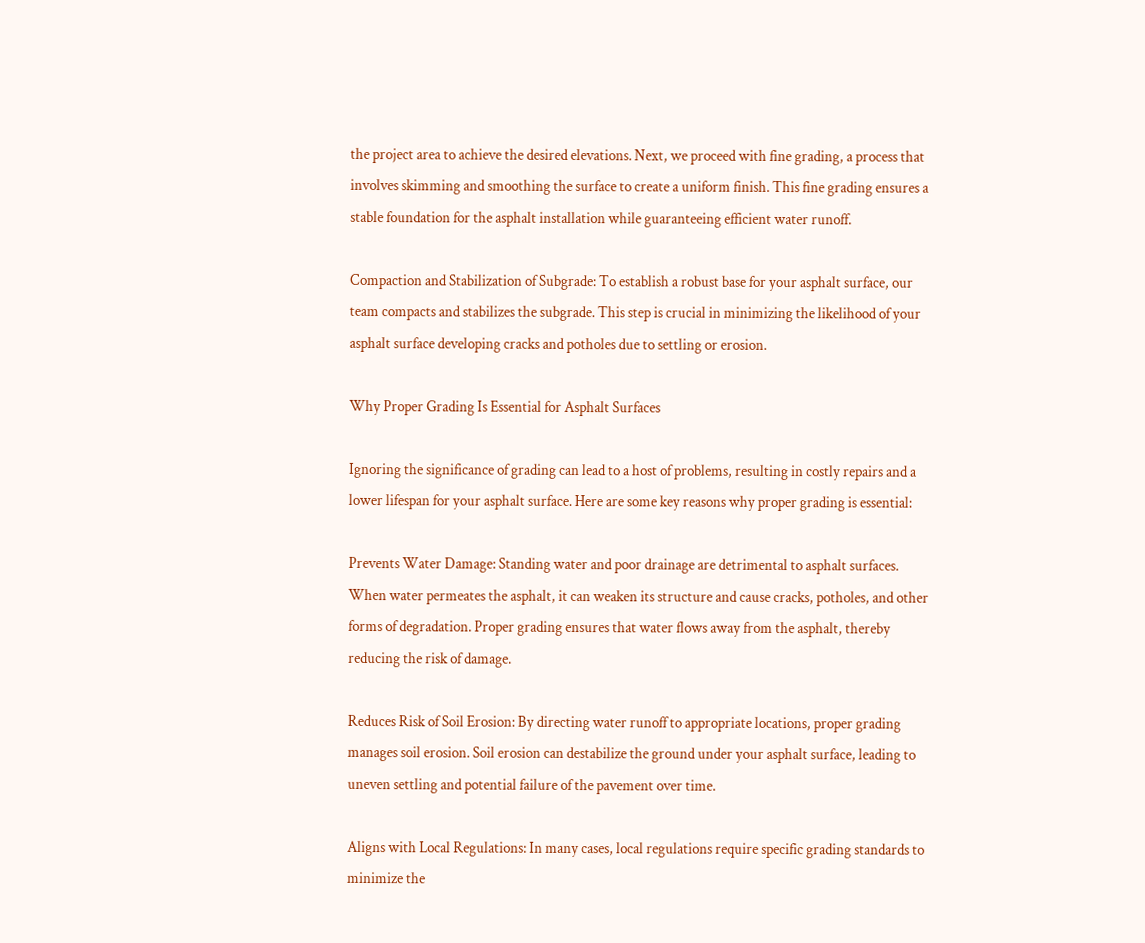the project area to achieve the desired elevations. Next, we proceed with fine grading, a process that involves skimming and smoothing the surface to create a uniform finish. This fine grading ensures a stable foundation for the asphalt installation while guaranteeing efficient water runoff.

Compaction and Stabilization of Subgrade: To establish a robust base for your asphalt surface, our team compacts and stabilizes the subgrade. This step is crucial in minimizing the likelihood of your asphalt surface developing cracks and potholes due to settling or erosion.

Why Proper Grading Is Essential for Asphalt Surfaces

Ignoring the significance of grading can lead to a host of problems, resulting in costly repairs and a lower lifespan for your asphalt surface. Here are some key reasons why proper grading is essential:

Prevents Water Damage: Standing water and poor drainage are detrimental to asphalt surfaces. When water permeates the asphalt, it can weaken its structure and cause cracks, potholes, and other forms of degradation. Proper grading ensures that water flows away from the asphalt, thereby reducing the risk of damage.

Reduces Risk of Soil Erosion: By directing water runoff to appropriate locations, proper grading manages soil erosion. Soil erosion can destabilize the ground under your asphalt surface, leading to uneven settling and potential failure of the pavement over time.

Aligns with Local Regulations: In many cases, local regulations require specific grading standards to minimize the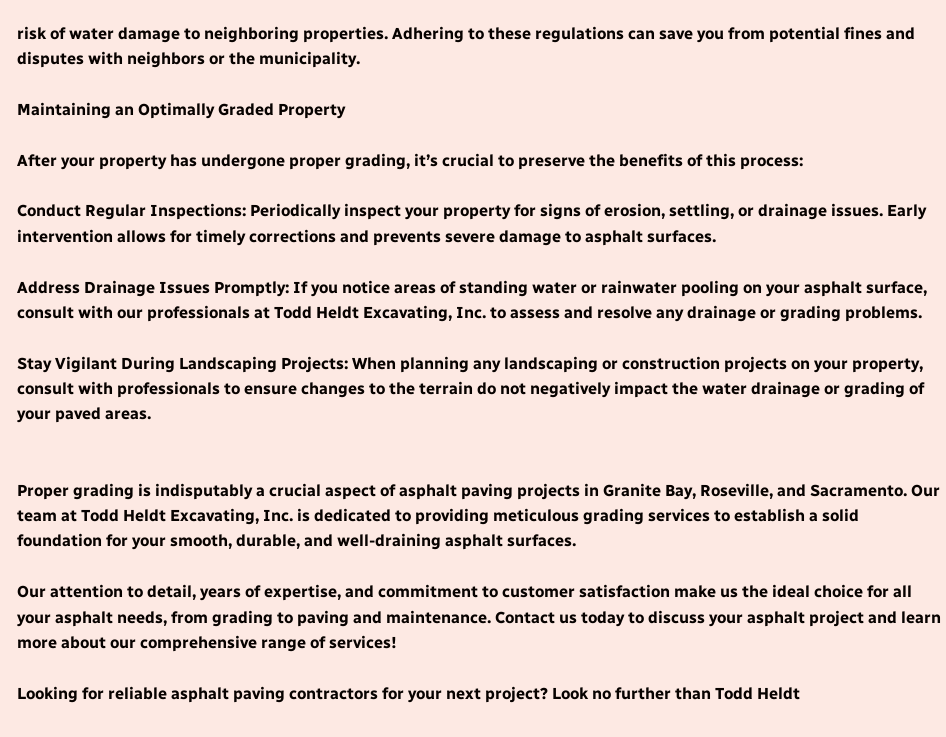risk of water damage to neighboring properties. Adhering to these regulations can save you from potential fines and disputes with neighbors or the municipality.

Maintaining an Optimally Graded Property

After your property has undergone proper grading, it’s crucial to preserve the benefits of this process:

Conduct Regular Inspections: Periodically inspect your property for signs of erosion, settling, or drainage issues. Early intervention allows for timely corrections and prevents severe damage to asphalt surfaces.

Address Drainage Issues Promptly: If you notice areas of standing water or rainwater pooling on your asphalt surface, consult with our professionals at Todd Heldt Excavating, Inc. to assess and resolve any drainage or grading problems.

Stay Vigilant During Landscaping Projects: When planning any landscaping or construction projects on your property, consult with professionals to ensure changes to the terrain do not negatively impact the water drainage or grading of your paved areas.


Proper grading is indisputably a crucial aspect of asphalt paving projects in Granite Bay, Roseville, and Sacramento. Our team at Todd Heldt Excavating, Inc. is dedicated to providing meticulous grading services to establish a solid foundation for your smooth, durable, and well-draining asphalt surfaces.

Our attention to detail, years of expertise, and commitment to customer satisfaction make us the ideal choice for all your asphalt needs, from grading to paving and maintenance. Contact us today to discuss your asphalt project and learn more about our comprehensive range of services!

Looking for reliable asphalt paving contractors for your next project? Look no further than Todd Heldt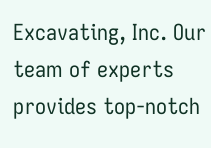Excavating, Inc. Our team of experts provides top-notch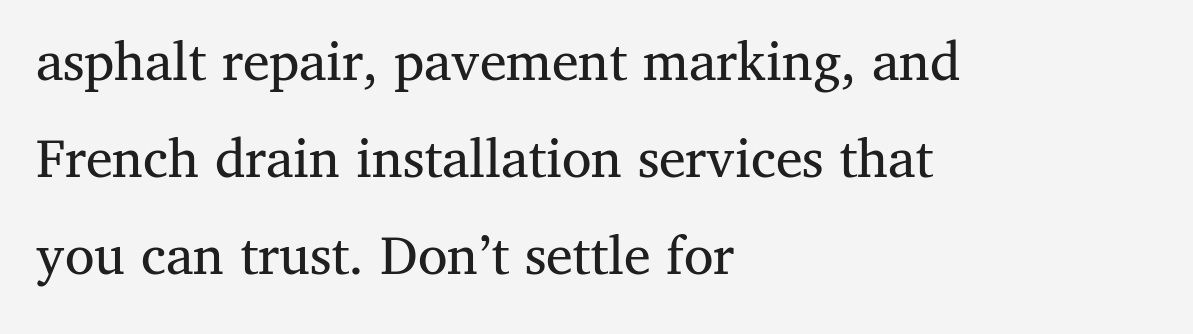asphalt repair, pavement marking, and French drain installation services that you can trust. Don’t settle for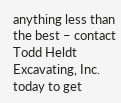anything less than the best – contact Todd Heldt Excavating, Inc. today to get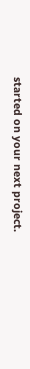started on your next project.